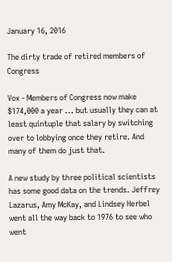January 16, 2016

The dirty trade of retired members of Congress

Vox - Members of Congress now make $174,000 a year ... but usually they can at least quintuple that salary by switching over to lobbying once they retire. And many of them do just that.

A new study by three political scientists has some good data on the trends. Jeffrey Lazarus, Amy McKay, and Lindsey Herbel went all the way back to 1976 to see who went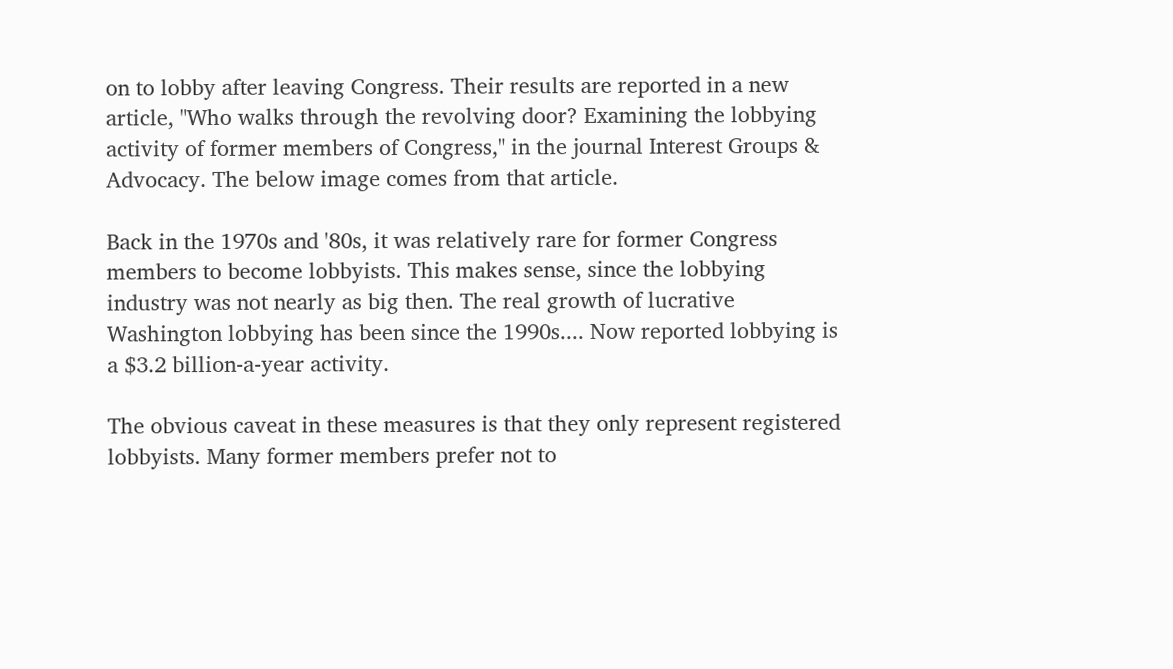on to lobby after leaving Congress. Their results are reported in a new article, "Who walks through the revolving door? Examining the lobbying activity of former members of Congress," in the journal Interest Groups & Advocacy. The below image comes from that article.

Back in the 1970s and '80s, it was relatively rare for former Congress members to become lobbyists. This makes sense, since the lobbying industry was not nearly as big then. The real growth of lucrative Washington lobbying has been since the 1990s.... Now reported lobbying is a $3.2 billion-a-year activity.

The obvious caveat in these measures is that they only represent registered lobbyists. Many former members prefer not to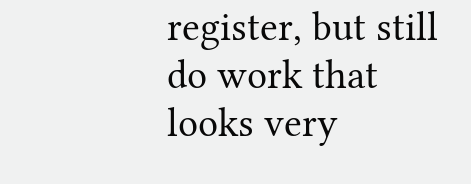register, but still do work that looks very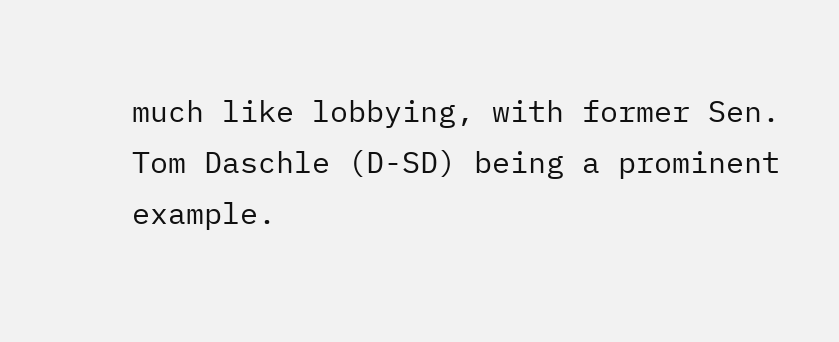much like lobbying, with former Sen. Tom Daschle (D-SD) being a prominent example.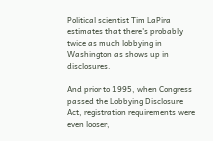Political scientist Tim LaPira estimates that there's probably twice as much lobbying in Washington as shows up in disclosures.

And prior to 1995, when Congress passed the Lobbying Disclosure Act, registration requirements were even looser,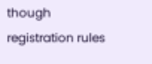though registration rules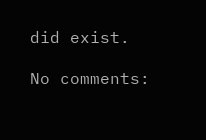did exist.

No comments: